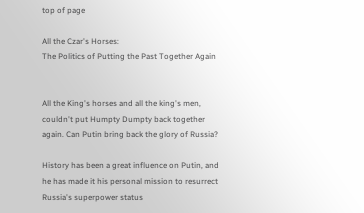top of page

All the Czar's Horses:
The Politics of Putting the Past Together Again


All the King's horses and all the king's men, couldn't put Humpty Dumpty back together again. Can Putin bring back the glory of Russia?

History has been a great influence on Putin, and he has made it his personal mission to resurrect Russia's superpower status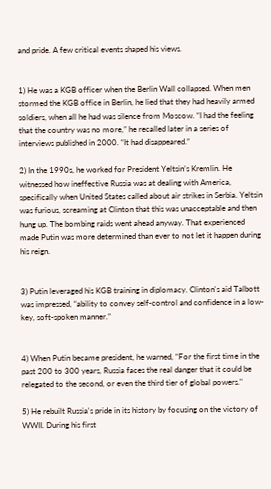and pride. A few critical events shaped his views.


1) He was a KGB officer when the Berlin Wall collapsed. When men stormed the KGB office in Berlin, he lied that they had heavily armed soldiers, when all he had was silence from Moscow. “I had the feeling that the country was no more,” he recalled later in a series of interviews published in 2000. “It had disappeared.”

2) In the 1990s, he worked for President Yeltsin’s Kremlin. He witnessed how ineffective Russia was at dealing with America, specifically when United States called about air strikes in Serbia. Yeltsin was furious, screaming at Clinton that this was unacceptable and then hung up. The bombing raids went ahead anyway. That experienced made Putin was more determined than ever to not let it happen during his reign.


3) Putin leveraged his KGB training in diplomacy. Clinton's aid Talbott was impressed, “ability to convey self-control and confidence in a low-key, soft-spoken manner.”


4) When Putin became president, he warned, “For the first time in the past 200 to 300 years, Russia faces the real danger that it could be relegated to the second, or even the third tier of global powers."

5) He rebuilt Russia's pride in its history by focusing on the victory of WWII. During his first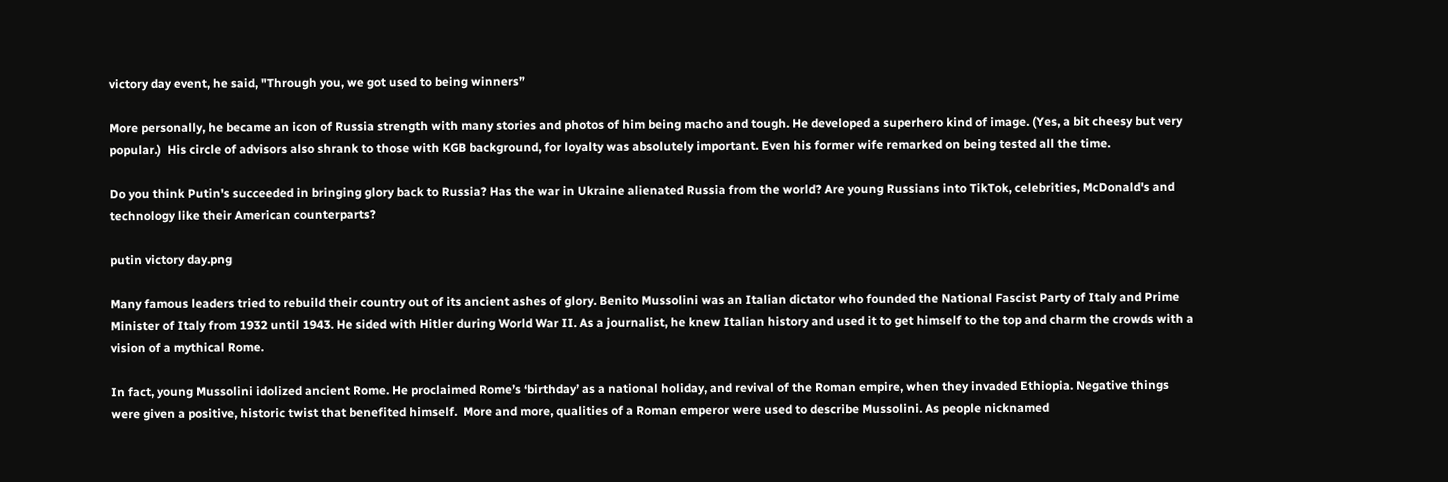victory day event, he said, "Through you, we got used to being winners”

More personally, he became an icon of Russia strength with many stories and photos of him being macho and tough. He developed a superhero kind of image. (Yes, a bit cheesy but very popular.)  His circle of advisors also shrank to those with KGB background, for loyalty was absolutely important. Even his former wife remarked on being tested all the time.

Do you think Putin's succeeded in bringing glory back to Russia? Has the war in Ukraine alienated Russia from the world? Are young Russians into TikTok, celebrities, McDonald's and technology like their American counterparts?

putin victory day.png

Many famous leaders tried to rebuild their country out of its ancient ashes of glory. Benito Mussolini was an Italian dictator who founded the National Fascist Party of Italy and Prime Minister of Italy from 1932 until 1943. He sided with Hitler during World War II. As a journalist, he knew Italian history and used it to get himself to the top and charm the crowds with a vision of a mythical Rome.

In fact, young Mussolini idolized ancient Rome. He proclaimed Rome’s ‘birthday’ as a national holiday, and revival of the Roman empire, when they invaded Ethiopia. Negative things were given a positive, historic twist that benefited himself.  More and more, qualities of a Roman emperor were used to describe Mussolini. As people nicknamed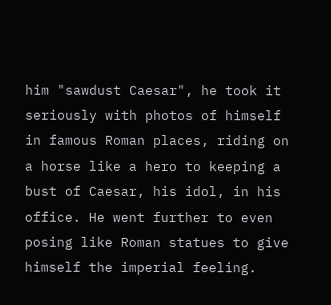him "sawdust Caesar", he took it seriously with photos of himself in famous Roman places, riding on a horse like a hero to keeping a bust of Caesar, his idol, in his office. He went further to even posing like Roman statues to give himself the imperial feeling.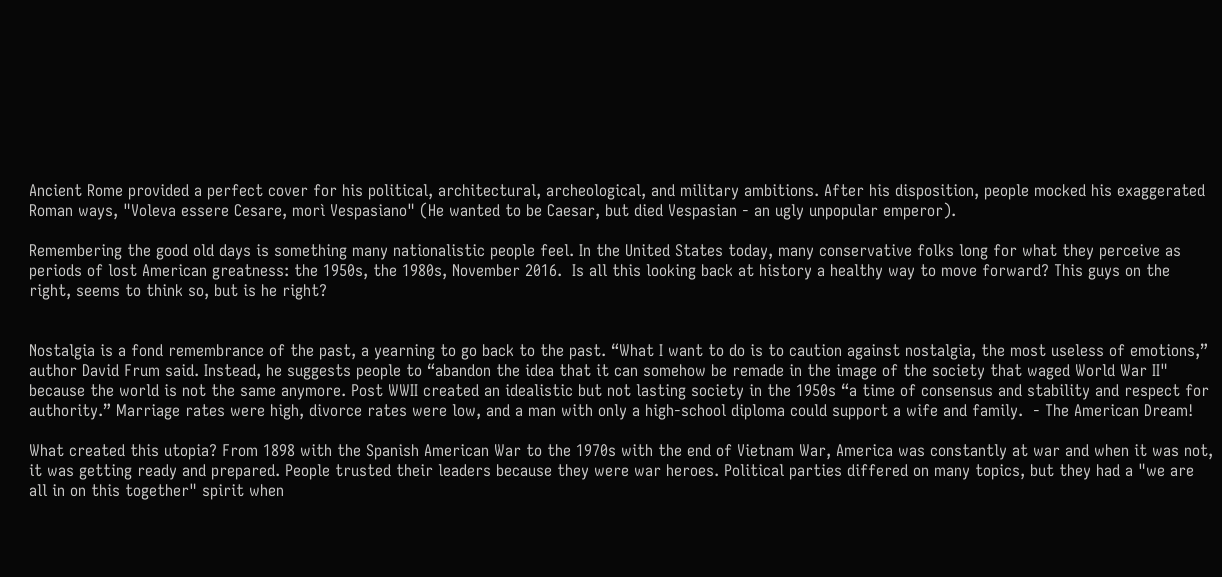Ancient Rome provided a perfect cover for his political, architectural, archeological, and military ambitions. After his disposition, people mocked his exaggerated Roman ways, "Voleva essere Cesare, morì Vespasiano" (He wanted to be Caesar, but died Vespasian - an ugly unpopular emperor).

Remembering the good old days is something many nationalistic people feel. In the United States today, many conservative folks long for what they perceive as periods of lost American greatness: the 1950s, the 1980s, November 2016.  Is all this looking back at history a healthy way to move forward? This guys on the right, seems to think so, but is he right?


Nostalgia is a fond remembrance of the past, a yearning to go back to the past. “What I want to do is to caution against nostalgia, the most useless of emotions,” author David Frum said. Instead, he suggests people to “abandon the idea that it can somehow be remade in the image of the society that waged World War II" because the world is not the same anymore. Post WWII created an idealistic but not lasting society in the 1950s “a time of consensus and stability and respect for authority.” Marriage rates were high, divorce rates were low, and a man with only a high-school diploma could support a wife and family.  - The American Dream!

What created this utopia? From 1898 with the Spanish American War to the 1970s with the end of Vietnam War, America was constantly at war and when it was not, it was getting ready and prepared. People trusted their leaders because they were war heroes. Political parties differed on many topics, but they had a "we are all in on this together" spirit when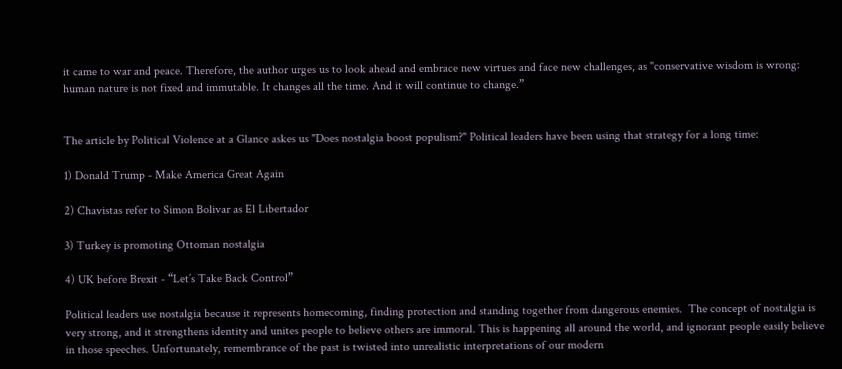it came to war and peace. Therefore, the author urges us to look ahead and embrace new virtues and face new challenges, as "conservative wisdom is wrong: human nature is not fixed and immutable. It changes all the time. And it will continue to change.”


The article by Political Violence at a Glance askes us "Does nostalgia boost populism?" Political leaders have been using that strategy for a long time:

1) Donald Trump - Make America Great Again

2) Chavistas refer to Simon Bolivar as El Libertador

3) Turkey is promoting Ottoman nostalgia

4) UK before Brexit - “Let’s Take Back Control”

Political leaders use nostalgia because it represents homecoming, finding protection and standing together from dangerous enemies.  The concept of nostalgia is very strong, and it strengthens identity and unites people to believe others are immoral. This is happening all around the world, and ignorant people easily believe in those speeches. Unfortunately, remembrance of the past is twisted into unrealistic interpretations of our modern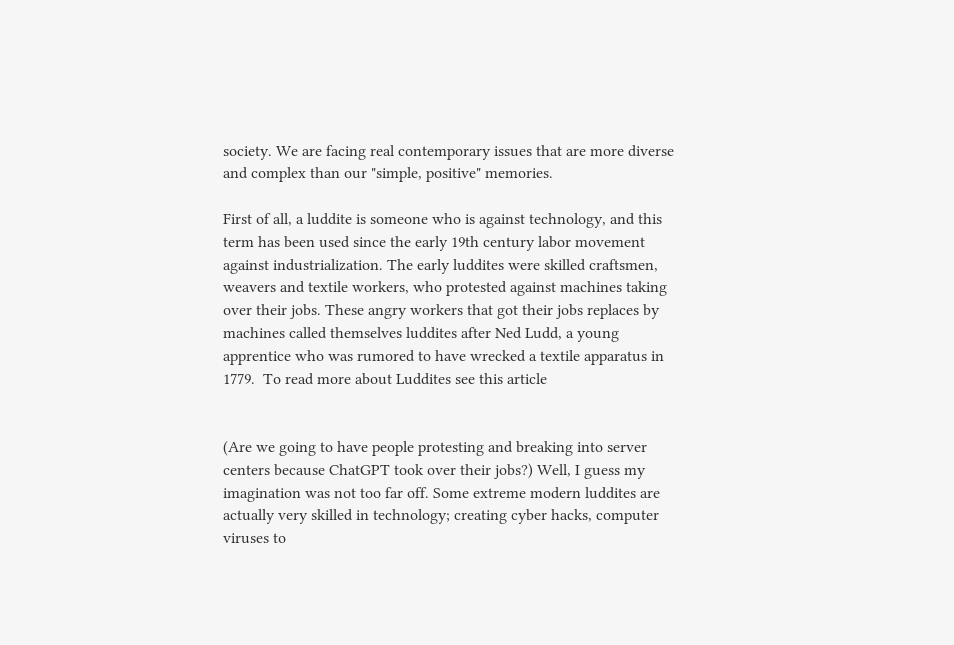society. We are facing real contemporary issues that are more diverse and complex than our "simple, positive" memories.

First of all, a luddite is someone who is against technology, and this term has been used since the early 19th century labor movement against industrialization. The early luddites were skilled craftsmen, weavers and textile workers, who protested against machines taking over their jobs. These angry workers that got their jobs replaces by machines called themselves luddites after Ned Ludd, a young apprentice who was rumored to have wrecked a textile apparatus in 1779.  To read more about Luddites see this article


(Are we going to have people protesting and breaking into server centers because ChatGPT took over their jobs?) Well, I guess my imagination was not too far off. Some extreme modern luddites are actually very skilled in technology; creating cyber hacks, computer viruses to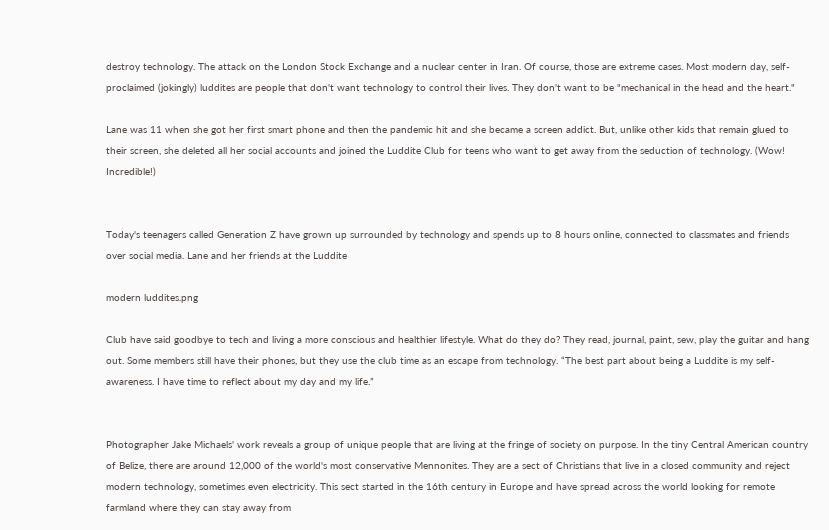destroy technology. The attack on the London Stock Exchange and a nuclear center in Iran. Of course, those are extreme cases. Most modern day, self-proclaimed (jokingly) luddites are people that don't want technology to control their lives. They don't want to be "mechanical in the head and the heart."

Lane was 11 when she got her first smart phone and then the pandemic hit and she became a screen addict. But, unlike other kids that remain glued to their screen, she deleted all her social accounts and joined the Luddite Club for teens who want to get away from the seduction of technology. (Wow! Incredible!)


Today's teenagers called Generation Z have grown up surrounded by technology and spends up to 8 hours online, connected to classmates and friends over social media. Lane and her friends at the Luddite

modern luddites.png

Club have said goodbye to tech and living a more conscious and healthier lifestyle. What do they do? They read, journal, paint, sew, play the guitar and hang out. Some members still have their phones, but they use the club time as an escape from technology. “The best part about being a Luddite is my self-awareness. I have time to reflect about my day and my life.”


Photographer Jake Michaels' work reveals a group of unique people that are living at the fringe of society on purpose. In the tiny Central American country of Belize, there are around 12,000 of the world's most conservative Mennonites. They are a sect of Christians that live in a closed community and reject modern technology, sometimes even electricity. This sect started in the 16th century in Europe and have spread across the world looking for remote farmland where they can stay away from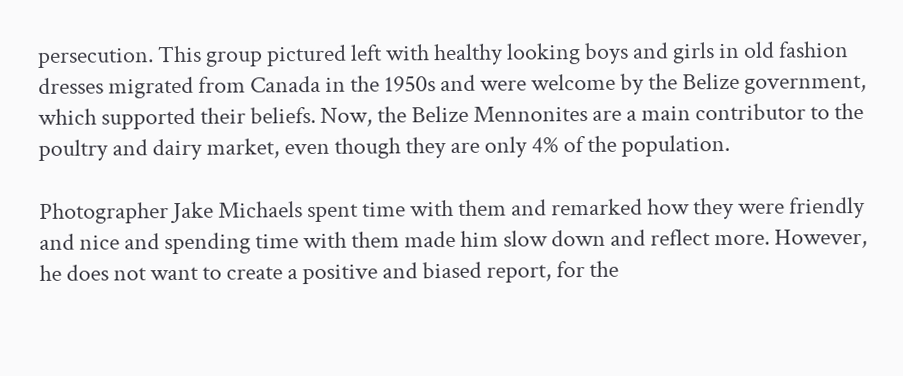persecution. This group pictured left with healthy looking boys and girls in old fashion dresses migrated from Canada in the 1950s and were welcome by the Belize government, which supported their beliefs. Now, the Belize Mennonites are a main contributor to the poultry and dairy market, even though they are only 4% of the population.

Photographer Jake Michaels spent time with them and remarked how they were friendly and nice and spending time with them made him slow down and reflect more. However, he does not want to create a positive and biased report, for the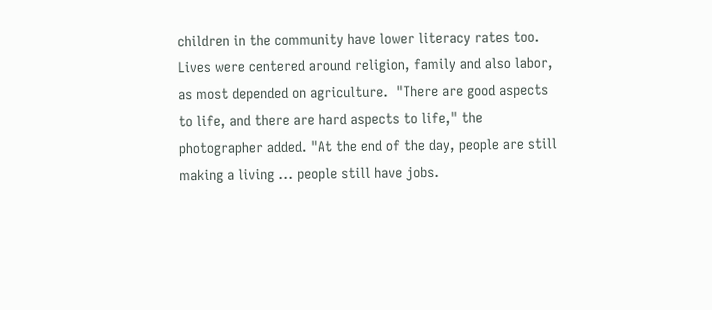children in the community have lower literacy rates too. Lives were centered around religion, family and also labor, as most depended on agriculture.  "There are good aspects to life, and there are hard aspects to life," the photographer added. "At the end of the day, people are still making a living ... people still have jobs.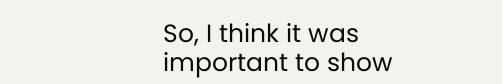So, I think it was important to show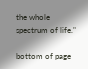the whole spectrum of life."

bottom of page